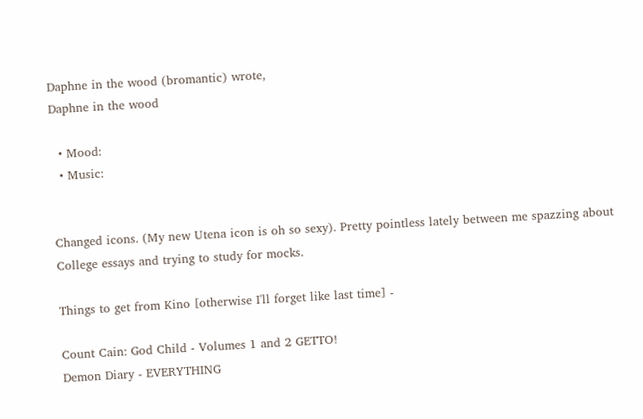Daphne in the wood (bromantic) wrote,
Daphne in the wood

  • Mood:
  • Music:


Changed icons. (My new Utena icon is oh so sexy). Pretty pointless lately between me spazzing about College essays and trying to study for mocks.

Things to get from Kino [otherwise I'll forget like last time] -

Count Cain: God Child - Volumes 1 and 2 GETTO!
Demon Diary - EVERYTHING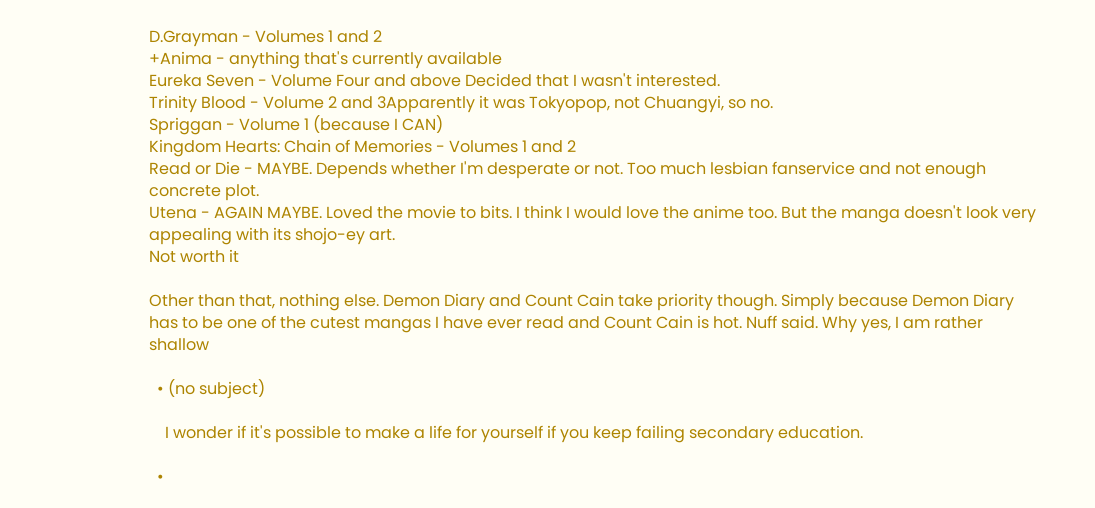D.Grayman - Volumes 1 and 2
+Anima - anything that's currently available
Eureka Seven - Volume Four and above Decided that I wasn't interested.
Trinity Blood - Volume 2 and 3Apparently it was Tokyopop, not Chuangyi, so no.
Spriggan - Volume 1 (because I CAN)
Kingdom Hearts: Chain of Memories - Volumes 1 and 2
Read or Die - MAYBE. Depends whether I'm desperate or not. Too much lesbian fanservice and not enough concrete plot.
Utena - AGAIN MAYBE. Loved the movie to bits. I think I would love the anime too. But the manga doesn't look very appealing with its shojo-ey art.
Not worth it

Other than that, nothing else. Demon Diary and Count Cain take priority though. Simply because Demon Diary has to be one of the cutest mangas I have ever read and Count Cain is hot. Nuff said. Why yes, I am rather shallow

  • (no subject)

    I wonder if it's possible to make a life for yourself if you keep failing secondary education.

  •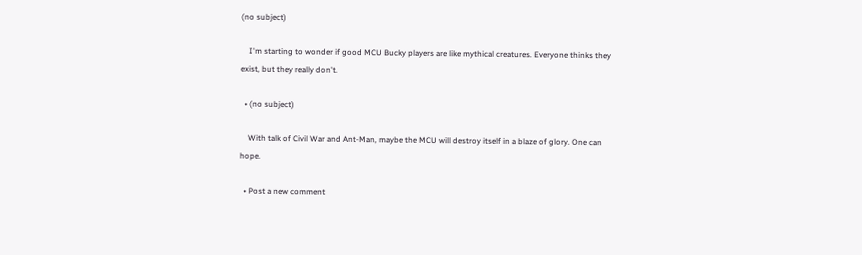(no subject)

    I'm starting to wonder if good MCU Bucky players are like mythical creatures. Everyone thinks they exist, but they really don't.

  • (no subject)

    With talk of Civil War and Ant-Man, maybe the MCU will destroy itself in a blaze of glory. One can hope.

  • Post a new comment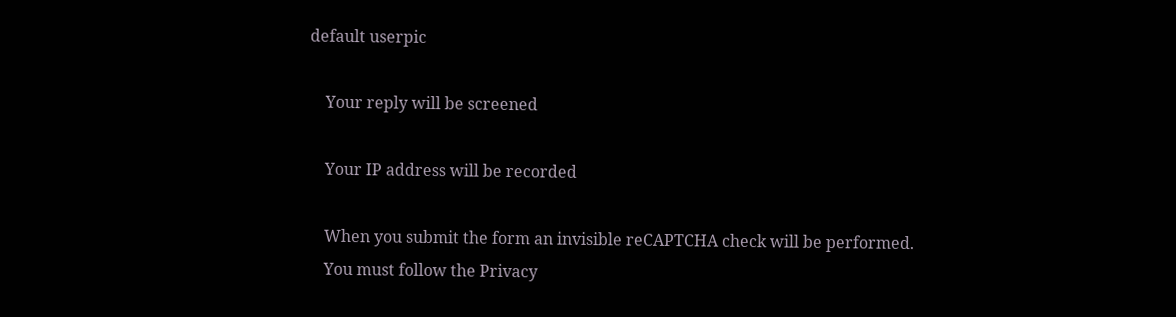default userpic

    Your reply will be screened

    Your IP address will be recorded

    When you submit the form an invisible reCAPTCHA check will be performed.
    You must follow the Privacy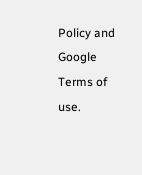Policy and Google Terms of use.